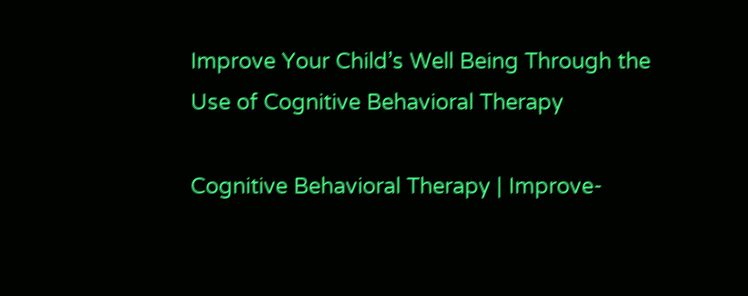Improve Your Child’s Well Being Through the Use of Cognitive Behavioral Therapy

Cognitive Behavioral Therapy | Improve-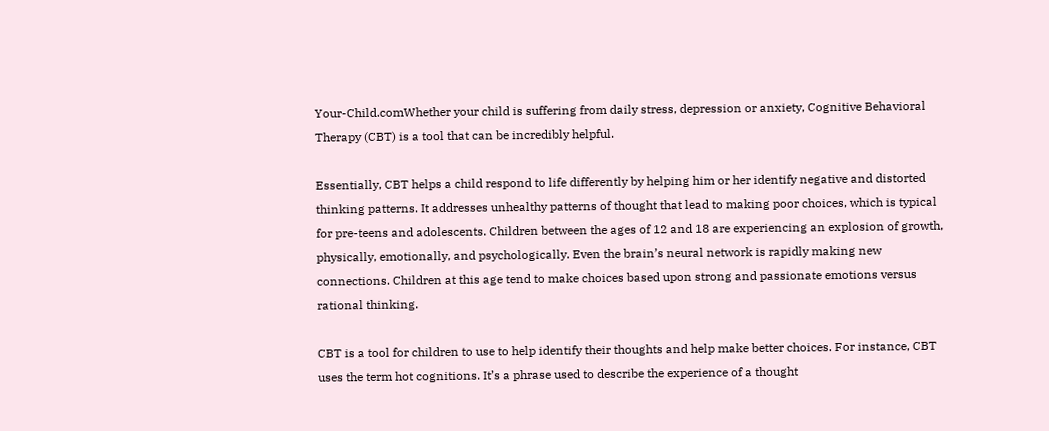Your-Child.comWhether your child is suffering from daily stress, depression or anxiety, Cognitive Behavioral Therapy (CBT) is a tool that can be incredibly helpful.

Essentially, CBT helps a child respond to life differently by helping him or her identify negative and distorted thinking patterns. It addresses unhealthy patterns of thought that lead to making poor choices, which is typical for pre-teens and adolescents. Children between the ages of 12 and 18 are experiencing an explosion of growth, physically, emotionally, and psychologically. Even the brain’s neural network is rapidly making new connections. Children at this age tend to make choices based upon strong and passionate emotions versus rational thinking.

CBT is a tool for children to use to help identify their thoughts and help make better choices. For instance, CBT uses the term hot cognitions. It’s a phrase used to describe the experience of a thought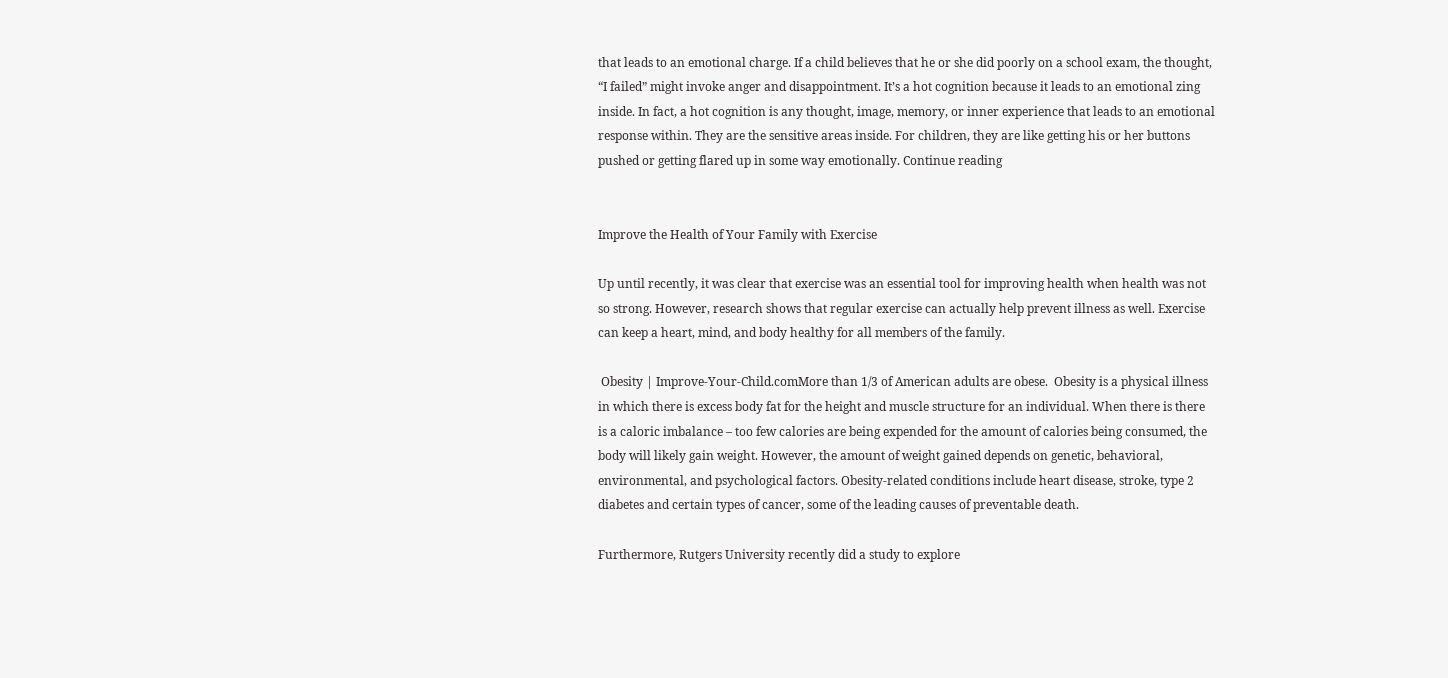that leads to an emotional charge. If a child believes that he or she did poorly on a school exam, the thought, “I failed” might invoke anger and disappointment. It’s a hot cognition because it leads to an emotional zing inside. In fact, a hot cognition is any thought, image, memory, or inner experience that leads to an emotional response within. They are the sensitive areas inside. For children, they are like getting his or her buttons pushed or getting flared up in some way emotionally. Continue reading


Improve the Health of Your Family with Exercise

Up until recently, it was clear that exercise was an essential tool for improving health when health was not so strong. However, research shows that regular exercise can actually help prevent illness as well. Exercise can keep a heart, mind, and body healthy for all members of the family.

 Obesity | Improve-Your-Child.comMore than 1/3 of American adults are obese.  Obesity is a physical illness in which there is excess body fat for the height and muscle structure for an individual. When there is there is a caloric imbalance – too few calories are being expended for the amount of calories being consumed, the body will likely gain weight. However, the amount of weight gained depends on genetic, behavioral, environmental, and psychological factors. Obesity-related conditions include heart disease, stroke, type 2 diabetes and certain types of cancer, some of the leading causes of preventable death.

Furthermore, Rutgers University recently did a study to explore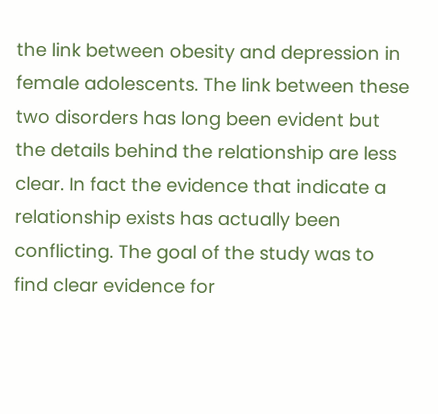the link between obesity and depression in female adolescents. The link between these two disorders has long been evident but the details behind the relationship are less clear. In fact the evidence that indicate a relationship exists has actually been conflicting. The goal of the study was to find clear evidence for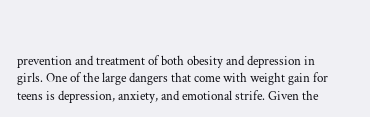prevention and treatment of both obesity and depression in girls. One of the large dangers that come with weight gain for teens is depression, anxiety, and emotional strife. Given the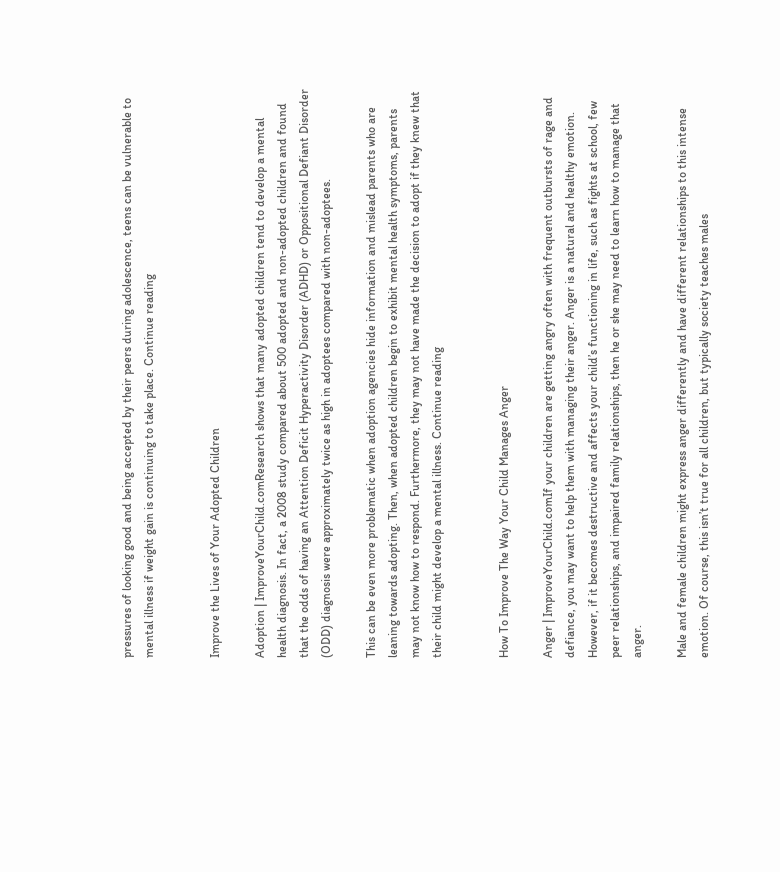pressures of looking good and being accepted by their peers during adolescence, teens can be vulnerable to mental illness if weight gain is continuing to take place. Continue reading


Improve the Lives of Your Adopted Children

Adoption | ImproveYourChild.comResearch shows that many adopted children tend to develop a mental health diagnosis. In fact, a 2008 study compared about 500 adopted and non-adopted children and found that the odds of having an Attention Deficit Hyperactivity Disorder (ADHD) or Oppositional Defiant Disorder (ODD) diagnosis were approximately twice as high in adoptees compared with non-adoptees.

This can be even more problematic when adoption agencies hide information and mislead parents who are leaning towards adopting. Then, when adopted children begin to exhibit mental health symptoms, parents may not know how to respond. Furthermore, they may not have made the decision to adopt if they knew that their child might develop a mental illness. Continue reading


How To Improve The Way Your Child Manages Anger

Anger | ImproveYourChild.comIf your children are getting angry often with frequent outbursts of rage and defiance, you may want to help them with managing their anger. Anger is a natural and healthy emotion. However, if it becomes destructive and affects your child’s functioning in life, such as fights at school, few peer relationships, and impaired family relationships, then he or she may need to learn how to manage that anger.

Male and female children might express anger differently and have different relationships to this intense emotion. Of course, this isn’t true for all children, but typically society teaches males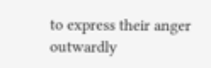to express their anger outwardly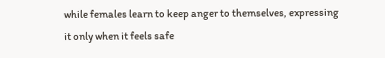while females learn to keep anger to themselves, expressing it only when it feels safe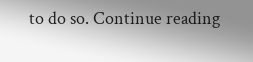to do so. Continue reading